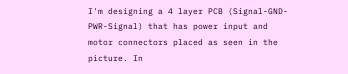I'm designing a 4 layer PCB (Signal-GND-PWR-Signal) that has power input and motor connectors placed as seen in the picture. In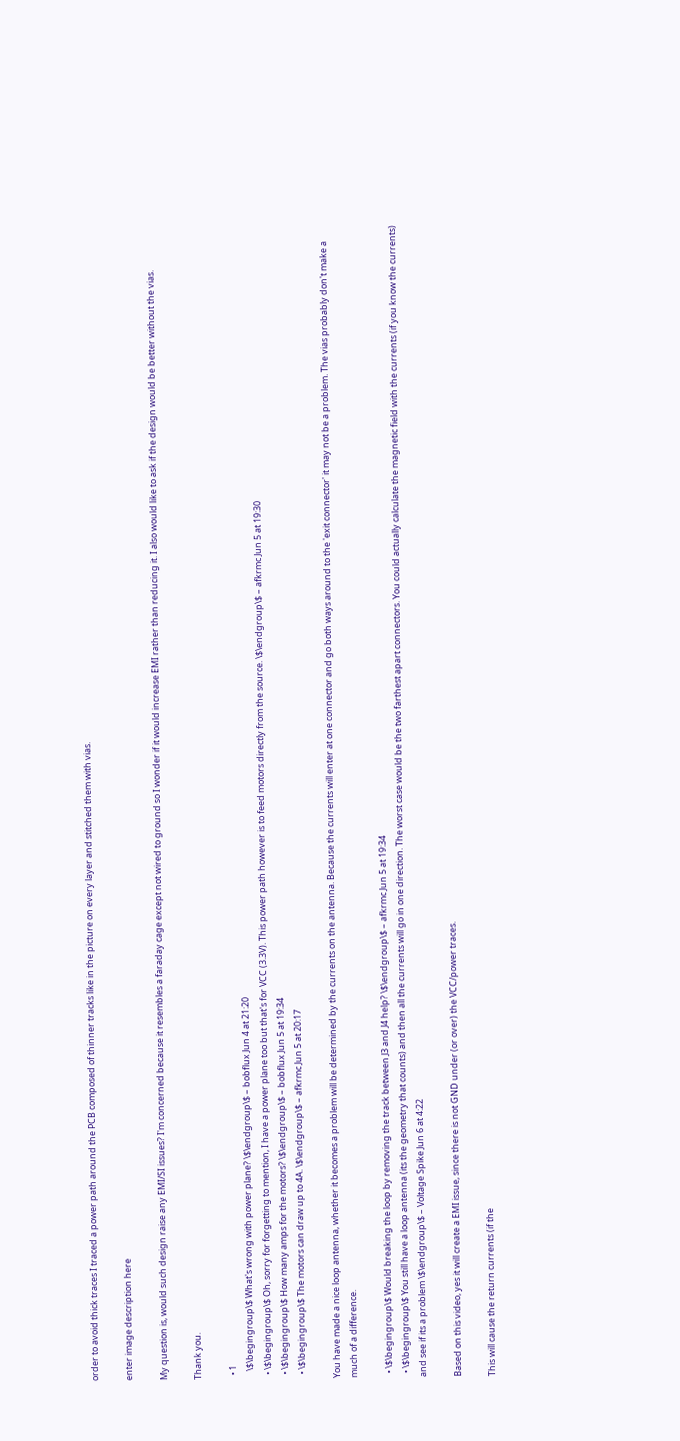order to avoid thick traces I traced a power path around the PCB composed of thinner tracks like in the picture on every layer and stitched them with vias.

enter image description here

My question is, would such design raise any EMI/SI issues? I'm concerned because it resembles a faraday cage except not wired to ground so I wonder if it would increase EMI rather than reducing it. I also would like to ask if the design would be better without the vias.

Thank you.

  • 1
    \$\begingroup\$ What's wrong with power plane? \$\endgroup\$ – bobflux Jun 4 at 21:20
  • \$\begingroup\$ Oh, sorry for forgetting to mention, I have a power plane too but that's for VCC (3.3V). This power path however is to feed motors directly from the source. \$\endgroup\$ – afkrmc Jun 5 at 19:30
  • \$\begingroup\$ How many amps for the motors? \$\endgroup\$ – bobflux Jun 5 at 19:34
  • \$\begingroup\$ The motors can draw up to 4A. \$\endgroup\$ – afkrmc Jun 5 at 20:17

You have made a nice loop antenna, whether it becomes a problem will be determined by the currents on the antenna. Because the currents will enter at one connector and go both ways around to the 'exit connector' it may not be a problem. The vias probably don't make a much of a difference.

  • \$\begingroup\$ Would breaking the loop by removing the track between J3 and J4 help? \$\endgroup\$ – afkrmc Jun 5 at 19:34
  • \$\begingroup\$ You still have a loop antenna (its the geometry that counts) and then all the currents will go in one direction. The worst case would be the two farthest apart connectors. You could actually calculate the magnetic field with the currents (if you know the currents) and see if its a problem \$\endgroup\$ – Voltage Spike Jun 6 at 4:22

Based on this video, yes it will create a EMI issue, since there is not GND under (or over) the VCC/power traces.

This will cause the return currents (if the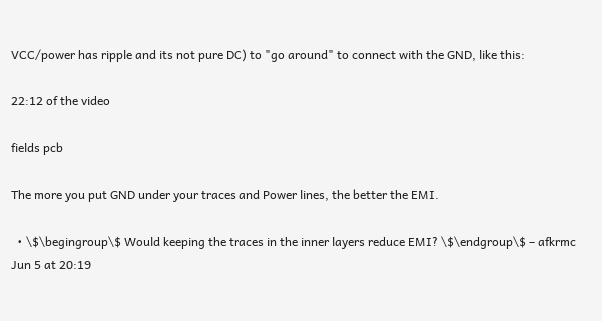VCC/power has ripple and its not pure DC) to "go around" to connect with the GND, like this:

22:12 of the video

fields pcb

The more you put GND under your traces and Power lines, the better the EMI.

  • \$\begingroup\$ Would keeping the traces in the inner layers reduce EMI? \$\endgroup\$ – afkrmc Jun 5 at 20:19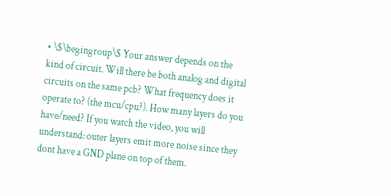• \$\begingroup\$ Your answer depends on the kind of circuit. Will there be both analog and digital circuits on the same pcb? What frequency does it operate to? (the mcu/cpu?). How many layers do you have/need? If you watch the video, you will understand: outer layers emit more noise since they dont have a GND plane on top of them.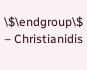\$\endgroup\$ – Christianidis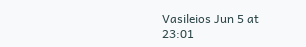Vasileios Jun 5 at 23:01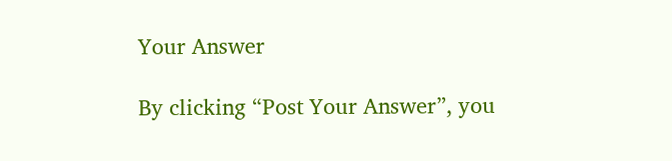Your Answer

By clicking “Post Your Answer”, you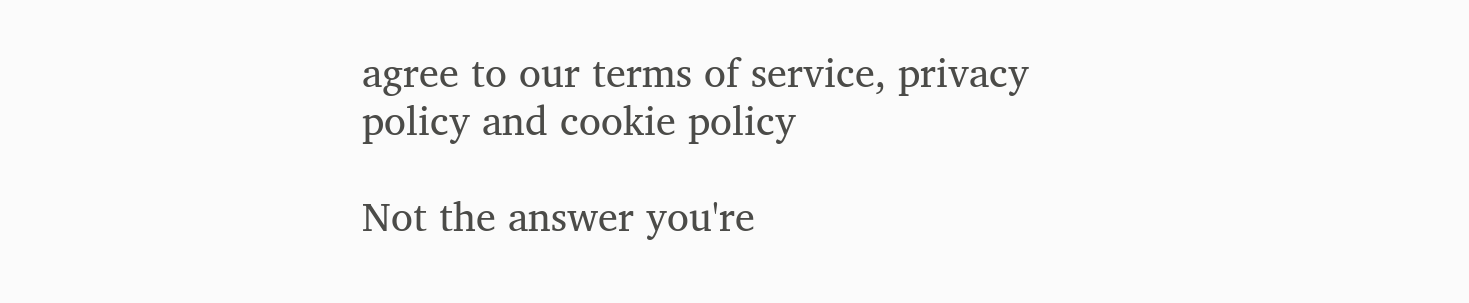agree to our terms of service, privacy policy and cookie policy

Not the answer you're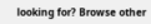looking for? Browse other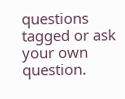questions tagged or ask your own question.